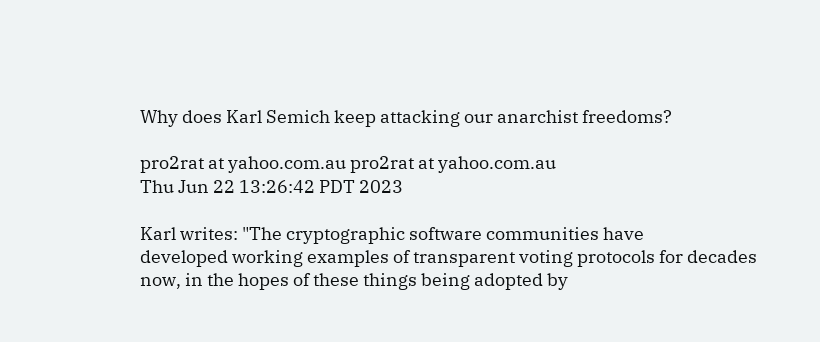Why does Karl Semich keep attacking our anarchist freedoms?

pro2rat at yahoo.com.au pro2rat at yahoo.com.au
Thu Jun 22 13:26:42 PDT 2023

Karl writes: "The cryptographic software communities have
developed working examples of transparent voting protocols for decades
now, in the hopes of these things being adopted by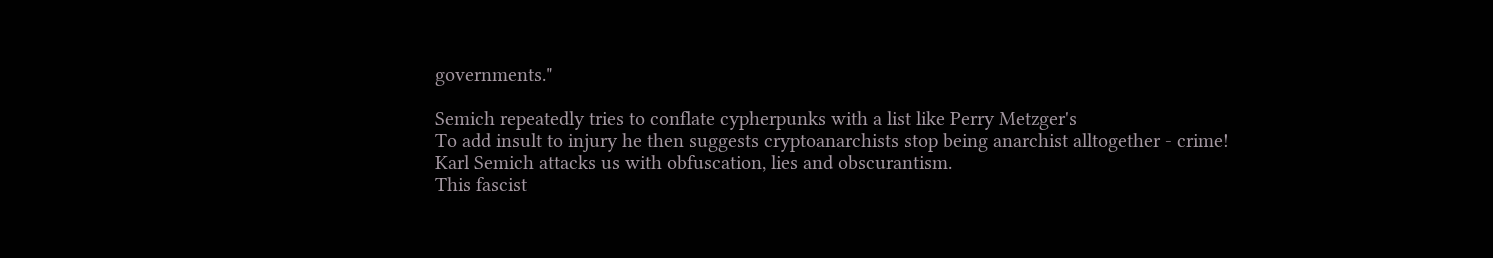governments."

Semich repeatedly tries to conflate cypherpunks with a list like Perry Metzger's
To add insult to injury he then suggests cryptoanarchists stop being anarchist alltogether - crime!
Karl Semich attacks us with obfuscation, lies and obscurantism.
This fascist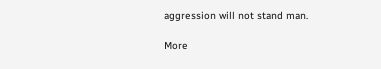aggression will not stand man.

More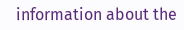information about the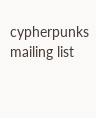cypherpunks mailing list